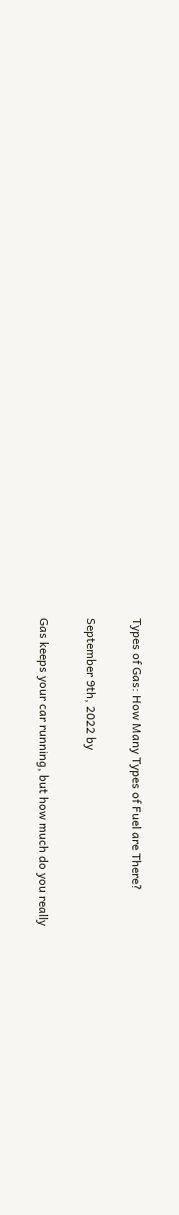Types of Gas: How Many Types of Fuel are There?

September 9th, 2022 by

Gas keeps your car running, but how much do you really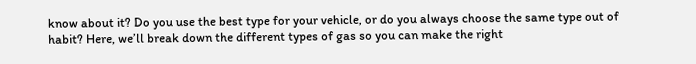know about it? Do you use the best type for your vehicle, or do you always choose the same type out of habit? Here, we’ll break down the different types of gas so you can make the right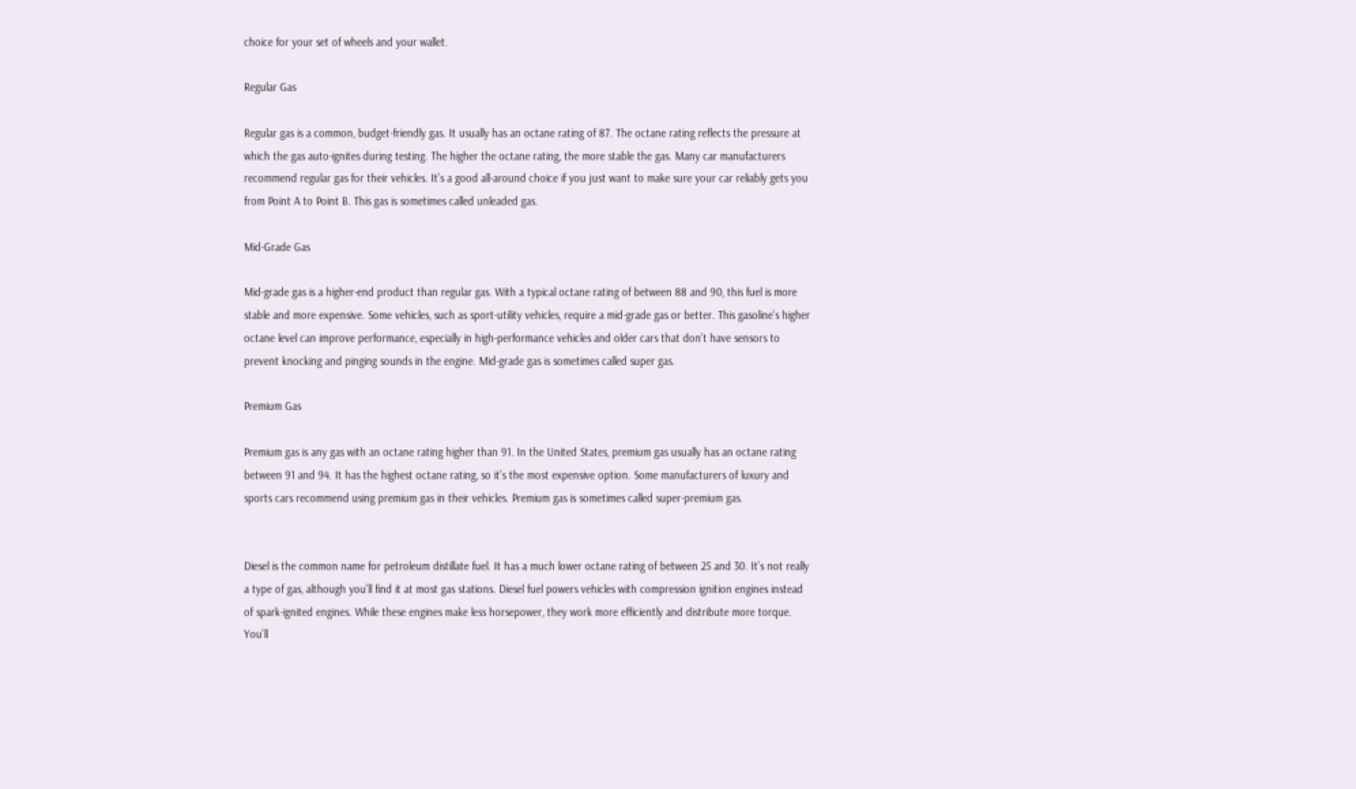choice for your set of wheels and your wallet.

Regular Gas

Regular gas is a common, budget-friendly gas. It usually has an octane rating of 87. The octane rating reflects the pressure at which the gas auto-ignites during testing. The higher the octane rating, the more stable the gas. Many car manufacturers recommend regular gas for their vehicles. It’s a good all-around choice if you just want to make sure your car reliably gets you from Point A to Point B. This gas is sometimes called unleaded gas.

Mid-Grade Gas

Mid-grade gas is a higher-end product than regular gas. With a typical octane rating of between 88 and 90, this fuel is more stable and more expensive. Some vehicles, such as sport-utility vehicles, require a mid-grade gas or better. This gasoline’s higher octane level can improve performance, especially in high-performance vehicles and older cars that don’t have sensors to prevent knocking and pinging sounds in the engine. Mid-grade gas is sometimes called super gas.

Premium Gas

Premium gas is any gas with an octane rating higher than 91. In the United States, premium gas usually has an octane rating between 91 and 94. It has the highest octane rating, so it’s the most expensive option. Some manufacturers of luxury and sports cars recommend using premium gas in their vehicles. Premium gas is sometimes called super-premium gas.


Diesel is the common name for petroleum distillate fuel. It has a much lower octane rating of between 25 and 30. It’s not really a type of gas, although you’ll find it at most gas stations. Diesel fuel powers vehicles with compression ignition engines instead of spark-ignited engines. While these engines make less horsepower, they work more efficiently and distribute more torque. You’ll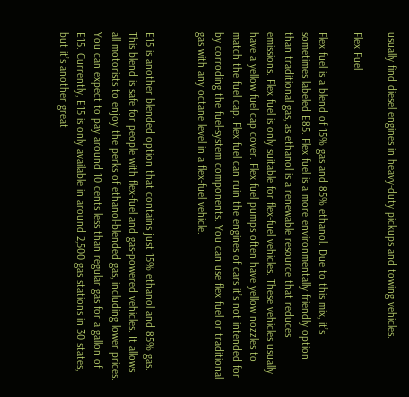usually find diesel engines in heavy-duty pickups and towing vehicles.

Flex Fuel

Flex fuel is a blend of 15% gas and 85% ethanol. Due to this mix, it’s sometimes labeled E85. Flex fuel is a more environmentally friendly option than traditional gas, as ethanol is a renewable resource that reduces emissions. Flex fuel is only suitable for flex-fuel vehicles. These vehicles usually have a yellow fuel cap cover. Flex fuel pumps often have yellow nozzles to match the fuel cap. Flex fuel can ruin the engines of cars it’s not intended for by corroding the fuel-system components. You can use flex fuel or traditional gas with any octane level in a flex-fuel vehicle.


E15 is another blended option that contains just 15% ethanol and 85% gas. This blend is safe for people with flex-fuel and gas-powered vehicles. It allows all motorists to enjoy the perks of ethanol-blended gas, including lower prices. You can expect to pay around 10 cents less than regular gas for a gallon of E15. Currently, E15 is only available in around 2,500 gas stations in 30 states, but it’s another great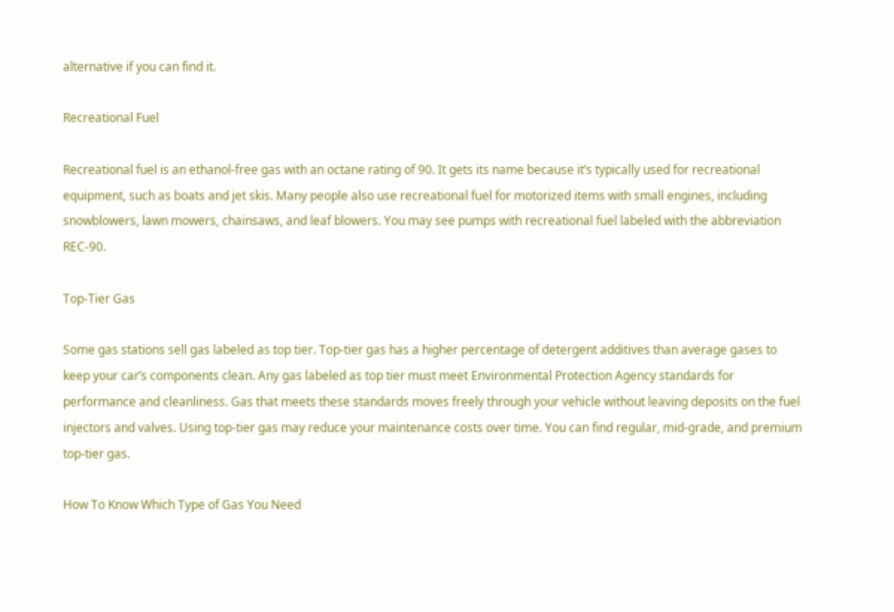alternative if you can find it.

Recreational Fuel

Recreational fuel is an ethanol-free gas with an octane rating of 90. It gets its name because it’s typically used for recreational equipment, such as boats and jet skis. Many people also use recreational fuel for motorized items with small engines, including snowblowers, lawn mowers, chainsaws, and leaf blowers. You may see pumps with recreational fuel labeled with the abbreviation REC-90.

Top-Tier Gas

Some gas stations sell gas labeled as top tier. Top-tier gas has a higher percentage of detergent additives than average gases to keep your car’s components clean. Any gas labeled as top tier must meet Environmental Protection Agency standards for performance and cleanliness. Gas that meets these standards moves freely through your vehicle without leaving deposits on the fuel injectors and valves. Using top-tier gas may reduce your maintenance costs over time. You can find regular, mid-grade, and premium top-tier gas.

How To Know Which Type of Gas You Need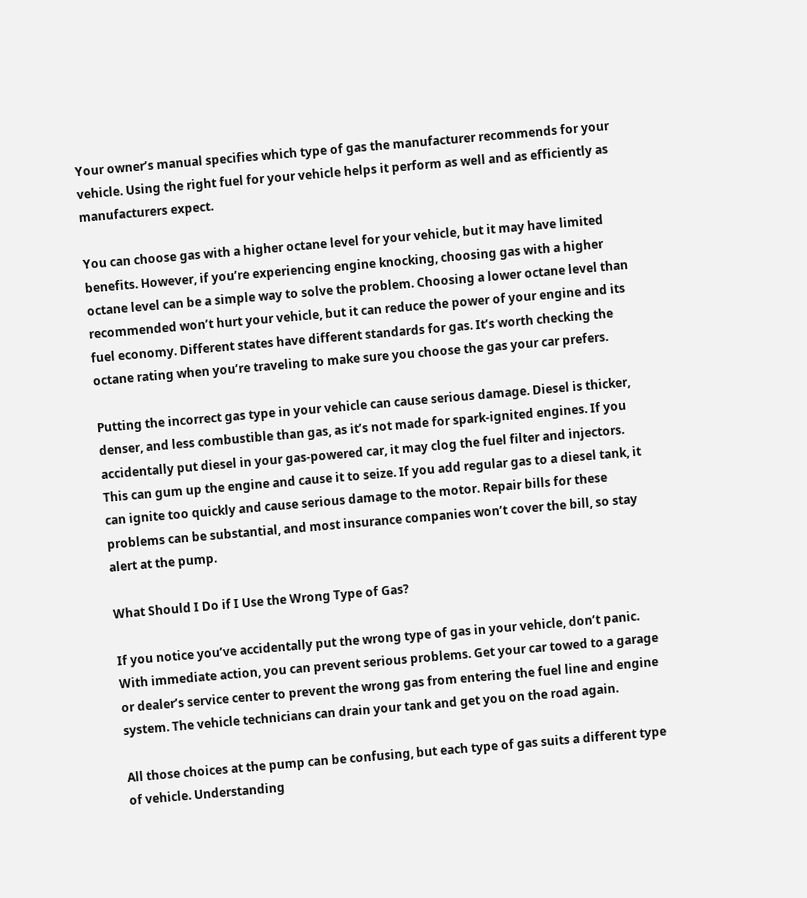Your owner’s manual specifies which type of gas the manufacturer recommends for your vehicle. Using the right fuel for your vehicle helps it perform as well and as efficiently as manufacturers expect.

You can choose gas with a higher octane level for your vehicle, but it may have limited benefits. However, if you’re experiencing engine knocking, choosing gas with a higher octane level can be a simple way to solve the problem. Choosing a lower octane level than recommended won’t hurt your vehicle, but it can reduce the power of your engine and its fuel economy. Different states have different standards for gas. It’s worth checking the octane rating when you’re traveling to make sure you choose the gas your car prefers.

Putting the incorrect gas type in your vehicle can cause serious damage. Diesel is thicker, denser, and less combustible than gas, as it’s not made for spark-ignited engines. If you accidentally put diesel in your gas-powered car, it may clog the fuel filter and injectors. This can gum up the engine and cause it to seize. If you add regular gas to a diesel tank, it can ignite too quickly and cause serious damage to the motor. Repair bills for these problems can be substantial, and most insurance companies won’t cover the bill, so stay alert at the pump.

What Should I Do if I Use the Wrong Type of Gas?

If you notice you’ve accidentally put the wrong type of gas in your vehicle, don’t panic. With immediate action, you can prevent serious problems. Get your car towed to a garage or dealer’s service center to prevent the wrong gas from entering the fuel line and engine system. The vehicle technicians can drain your tank and get you on the road again.

All those choices at the pump can be confusing, but each type of gas suits a different type of vehicle. Understanding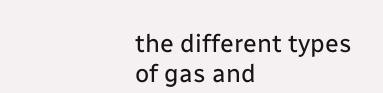the different types of gas and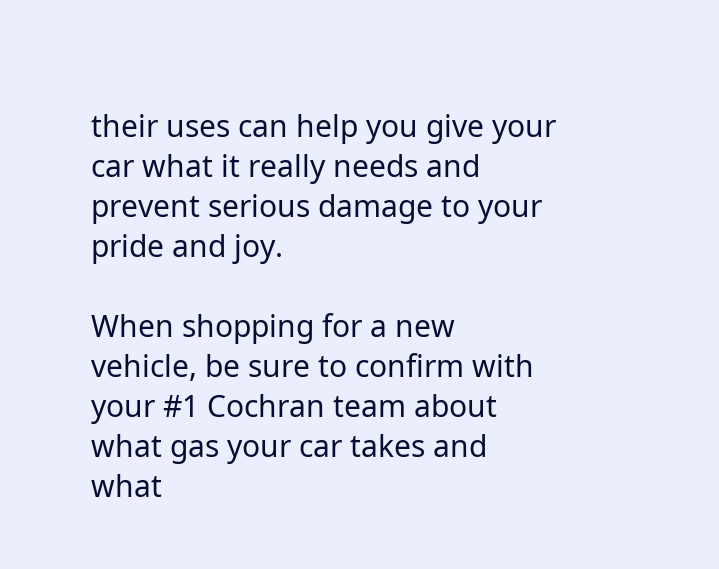their uses can help you give your car what it really needs and prevent serious damage to your pride and joy.

When shopping for a new vehicle, be sure to confirm with your #1 Cochran team about what gas your car takes and what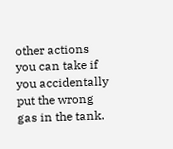other actions you can take if you accidentally put the wrong gas in the tank.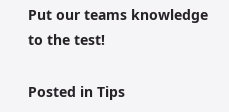Put our teams knowledge to the test!

Posted in Tips